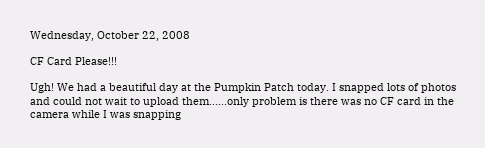Wednesday, October 22, 2008

CF Card Please!!!

Ugh! We had a beautiful day at the Pumpkin Patch today. I snapped lots of photos and could not wait to upload them......only problem is there was no CF card in the camera while I was snapping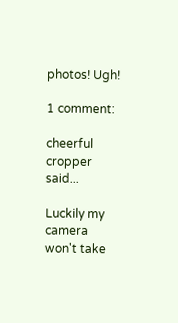photos! Ugh!

1 comment:

cheerful cropper said...

Luckily my camera won't take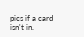pics if a card isn't in.